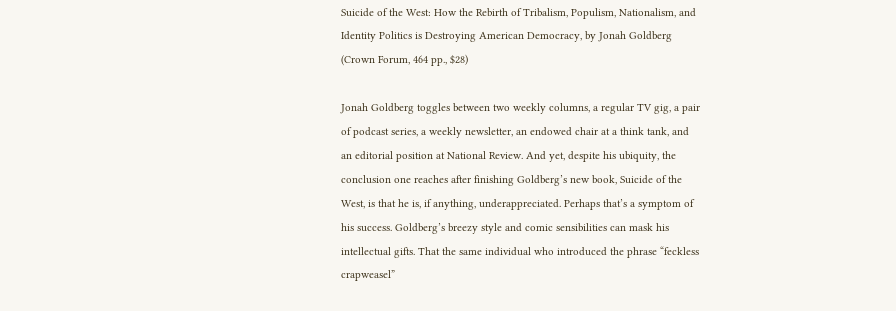Suicide of the West: How the Rebirth of Tribalism, Populism, Nationalism, and Identity Politics is Destroying American Democracy, by Jonah Goldberg (Crown Forum, 464 pp., $28)

Jonah Goldberg toggles between two weekly columns, a regular TV gig, a pair of podcast series, a weekly newsletter, an endowed chair at a think tank, and an editorial position at National Review. And yet, despite his ubiquity, the conclusion one reaches after finishing Goldberg’s new book, Suicide of the West, is that he is, if anything, underappreciated. Perhaps that’s a symptom of his success. Goldberg’s breezy style and comic sensibilities can mask his intellectual gifts. That the same individual who introduced the phrase “feckless crapweasel”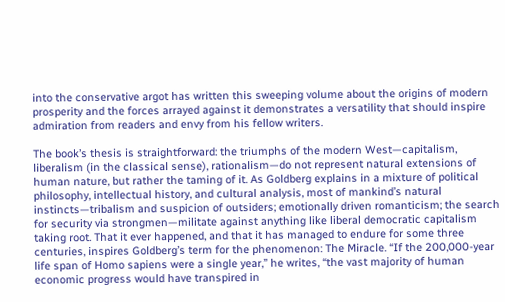into the conservative argot has written this sweeping volume about the origins of modern prosperity and the forces arrayed against it demonstrates a versatility that should inspire admiration from readers and envy from his fellow writers.

The book’s thesis is straightforward: the triumphs of the modern West—capitalism, liberalism (in the classical sense), rationalism—do not represent natural extensions of human nature, but rather the taming of it. As Goldberg explains in a mixture of political philosophy, intellectual history, and cultural analysis, most of mankind’s natural instincts—tribalism and suspicion of outsiders; emotionally driven romanticism; the search for security via strongmen—militate against anything like liberal democratic capitalism taking root. That it ever happened, and that it has managed to endure for some three centuries, inspires Goldberg’s term for the phenomenon: The Miracle. “If the 200,000-year life span of Homo sapiens were a single year,” he writes, “the vast majority of human economic progress would have transpired in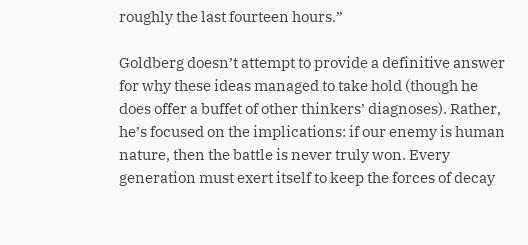roughly the last fourteen hours.”

Goldberg doesn’t attempt to provide a definitive answer for why these ideas managed to take hold (though he does offer a buffet of other thinkers’ diagnoses). Rather, he’s focused on the implications: if our enemy is human nature, then the battle is never truly won. Every generation must exert itself to keep the forces of decay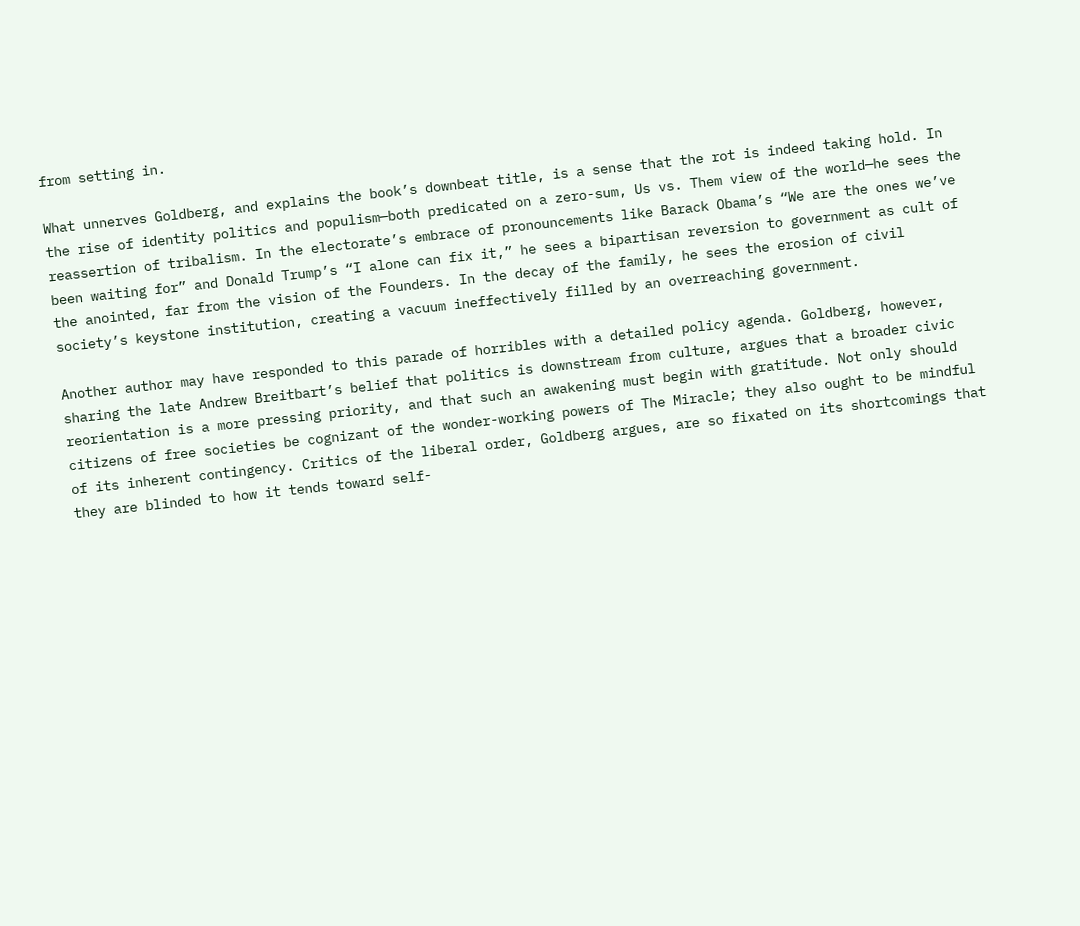from setting in.

What unnerves Goldberg, and explains the book’s downbeat title, is a sense that the rot is indeed taking hold. In the rise of identity politics and populism—both predicated on a zero-sum, Us vs. Them view of the world—he sees the reassertion of tribalism. In the electorate’s embrace of pronouncements like Barack Obama’s “We are the ones we’ve been waiting for” and Donald Trump’s “I alone can fix it,” he sees a bipartisan reversion to government as cult of the anointed, far from the vision of the Founders. In the decay of the family, he sees the erosion of civil society’s keystone institution, creating a vacuum ineffectively filled by an overreaching government.

Another author may have responded to this parade of horribles with a detailed policy agenda. Goldberg, however, sharing the late Andrew Breitbart’s belief that politics is downstream from culture, argues that a broader civic reorientation is a more pressing priority, and that such an awakening must begin with gratitude. Not only should citizens of free societies be cognizant of the wonder-working powers of The Miracle; they also ought to be mindful of its inherent contingency. Critics of the liberal order, Goldberg argues, are so fixated on its shortcomings that they are blinded to how it tends toward self-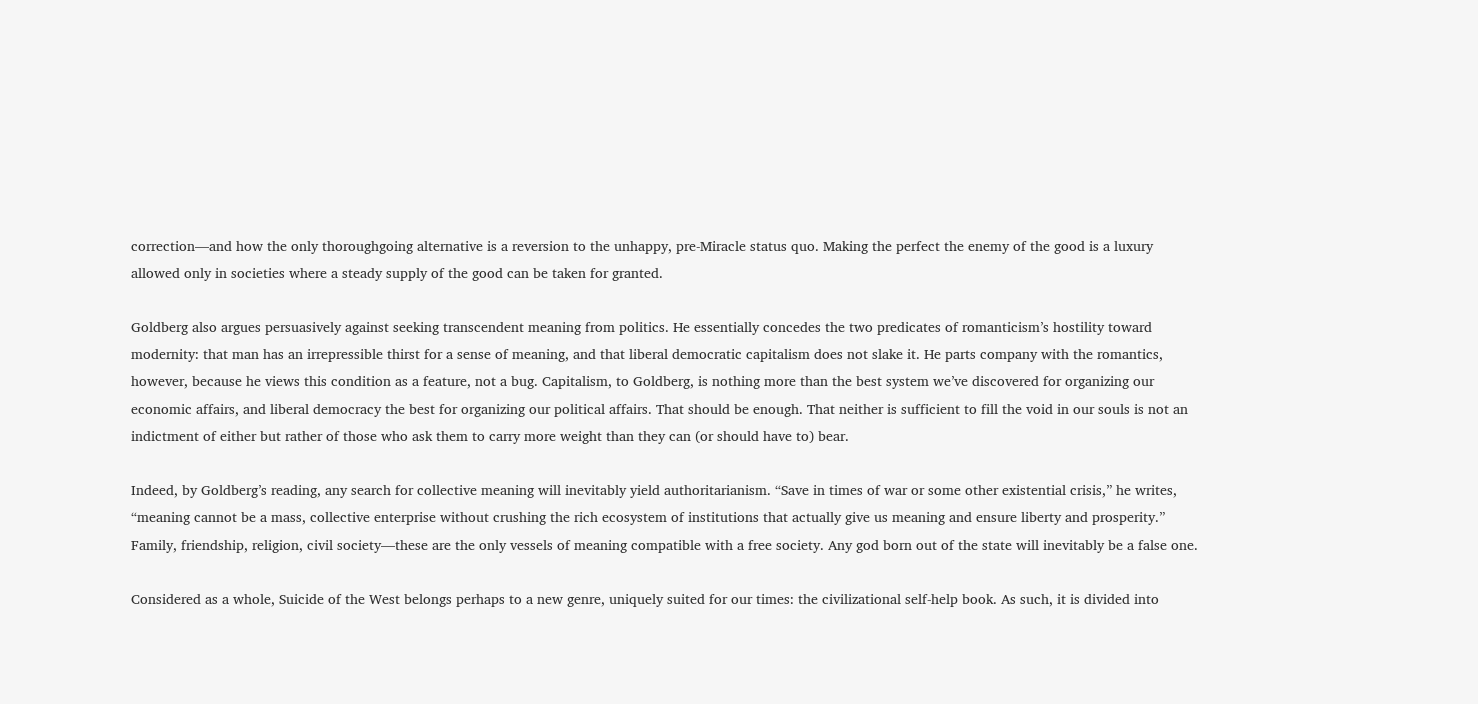correction—and how the only thoroughgoing alternative is a reversion to the unhappy, pre-Miracle status quo. Making the perfect the enemy of the good is a luxury allowed only in societies where a steady supply of the good can be taken for granted.

Goldberg also argues persuasively against seeking transcendent meaning from politics. He essentially concedes the two predicates of romanticism’s hostility toward modernity: that man has an irrepressible thirst for a sense of meaning, and that liberal democratic capitalism does not slake it. He parts company with the romantics, however, because he views this condition as a feature, not a bug. Capitalism, to Goldberg, is nothing more than the best system we’ve discovered for organizing our economic affairs, and liberal democracy the best for organizing our political affairs. That should be enough. That neither is sufficient to fill the void in our souls is not an indictment of either but rather of those who ask them to carry more weight than they can (or should have to) bear.

Indeed, by Goldberg’s reading, any search for collective meaning will inevitably yield authoritarianism. “Save in times of war or some other existential crisis,” he writes, “meaning cannot be a mass, collective enterprise without crushing the rich ecosystem of institutions that actually give us meaning and ensure liberty and prosperity.” Family, friendship, religion, civil society—these are the only vessels of meaning compatible with a free society. Any god born out of the state will inevitably be a false one.

Considered as a whole, Suicide of the West belongs perhaps to a new genre, uniquely suited for our times: the civilizational self-help book. As such, it is divided into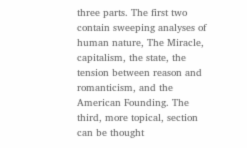three parts. The first two contain sweeping analyses of human nature, The Miracle, capitalism, the state, the tension between reason and romanticism, and the American Founding. The third, more topical, section can be thought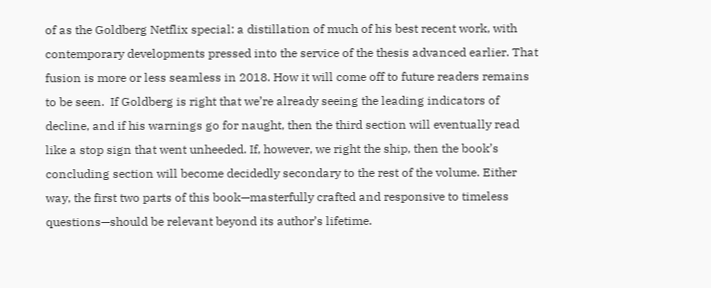of as the Goldberg Netflix special: a distillation of much of his best recent work, with contemporary developments pressed into the service of the thesis advanced earlier. That fusion is more or less seamless in 2018. How it will come off to future readers remains to be seen.  If Goldberg is right that we’re already seeing the leading indicators of decline, and if his warnings go for naught, then the third section will eventually read like a stop sign that went unheeded. If, however, we right the ship, then the book’s concluding section will become decidedly secondary to the rest of the volume. Either way, the first two parts of this book—masterfully crafted and responsive to timeless questions—should be relevant beyond its author’s lifetime.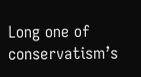Long one of conservatism’s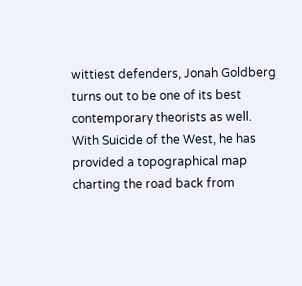wittiest defenders, Jonah Goldberg turns out to be one of its best contemporary theorists as well. With Suicide of the West, he has provided a topographical map charting the road back from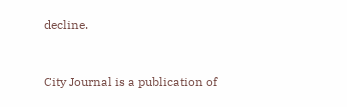decline.


City Journal is a publication of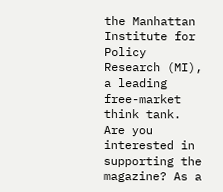the Manhattan Institute for Policy Research (MI), a leading free-market think tank. Are you interested in supporting the magazine? As a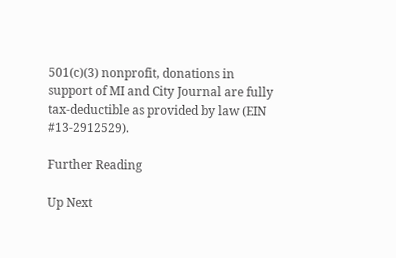501(c)(3) nonprofit, donations in support of MI and City Journal are fully tax-deductible as provided by law (EIN #13-2912529).

Further Reading

Up Next